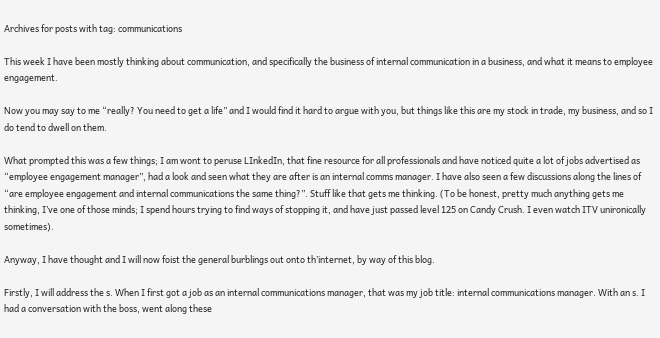Archives for posts with tag: communications

This week I have been mostly thinking about communication, and specifically the business of internal communication in a business, and what it means to employee engagement.

Now you may say to me “really? You need to get a life” and I would find it hard to argue with you, but things like this are my stock in trade, my business, and so I do tend to dwell on them.

What prompted this was a few things; I am wont to peruse LInkedIn, that fine resource for all professionals and have noticed quite a lot of jobs advertised as “employee engagement manager”, had a look and seen what they are after is an internal comms manager. I have also seen a few discussions along the lines of “are employee engagement and internal communications the same thing?”. Stuff like that gets me thinking. (To be honest, pretty much anything gets me thinking, I’ve one of those minds; I spend hours trying to find ways of stopping it, and have just passed level 125 on Candy Crush. I even watch ITV unironically sometimes).

Anyway, I have thought and I will now foist the general burblings out onto th’internet, by way of this blog.

Firstly, I will address the s. When I first got a job as an internal communications manager, that was my job title: internal communications manager. With an s. I had a conversation with the boss, went along these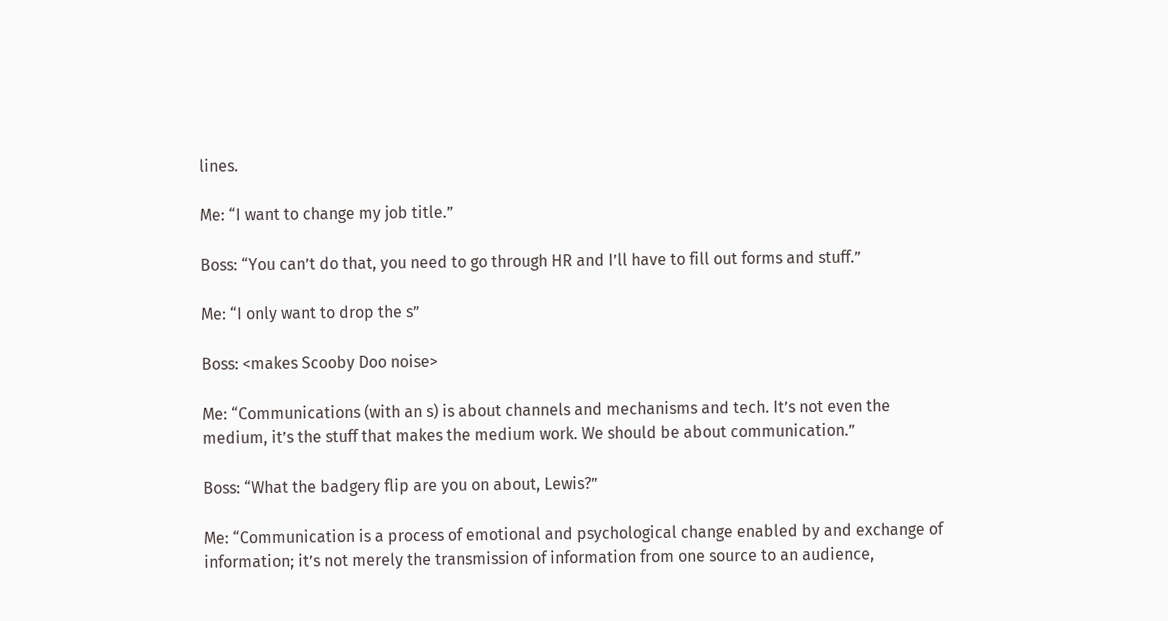lines.

Me: “I want to change my job title.”

Boss: “You can’t do that, you need to go through HR and I’ll have to fill out forms and stuff.”

Me: “I only want to drop the s”

Boss: <makes Scooby Doo noise>

Me: “Communications (with an s) is about channels and mechanisms and tech. It’s not even the medium, it’s the stuff that makes the medium work. We should be about communication.”

Boss: “What the badgery flip are you on about, Lewis?”

Me: “Communication is a process of emotional and psychological change enabled by and exchange of information; it’s not merely the transmission of information from one source to an audience,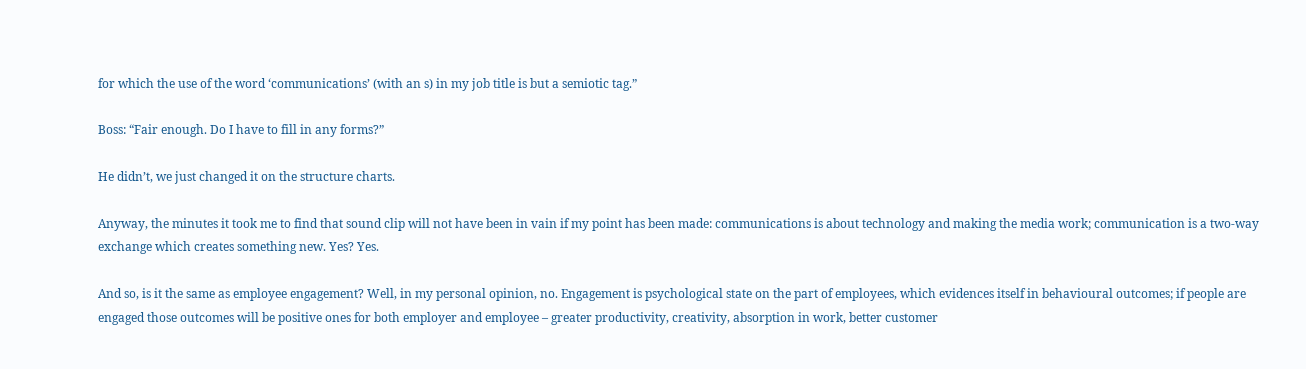for which the use of the word ‘communications’ (with an s) in my job title is but a semiotic tag.”

Boss: “Fair enough. Do I have to fill in any forms?”

He didn’t, we just changed it on the structure charts.

Anyway, the minutes it took me to find that sound clip will not have been in vain if my point has been made: communications is about technology and making the media work; communication is a two-way exchange which creates something new. Yes? Yes.

And so, is it the same as employee engagement? Well, in my personal opinion, no. Engagement is psychological state on the part of employees, which evidences itself in behavioural outcomes; if people are engaged those outcomes will be positive ones for both employer and employee – greater productivity, creativity, absorption in work, better customer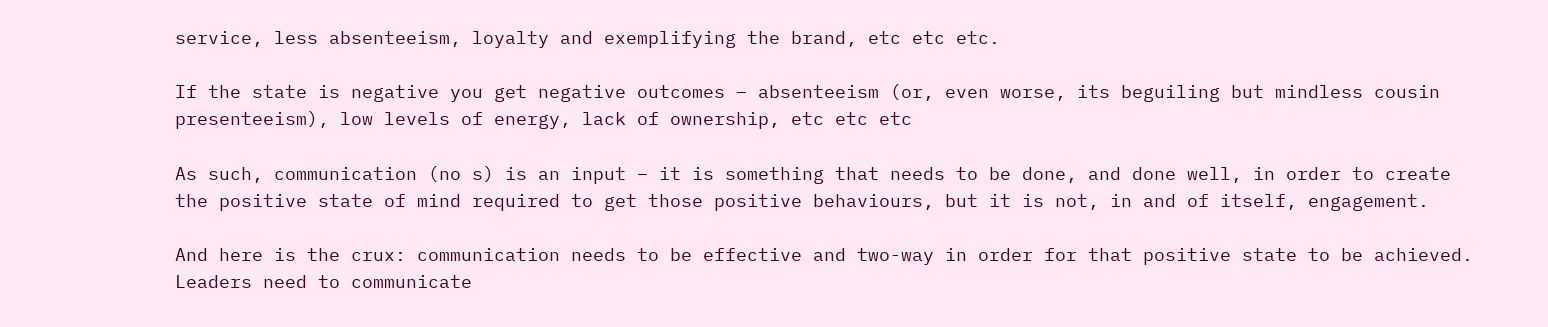service, less absenteeism, loyalty and exemplifying the brand, etc etc etc.

If the state is negative you get negative outcomes – absenteeism (or, even worse, its beguiling but mindless cousin presenteeism), low levels of energy, lack of ownership, etc etc etc

As such, communication (no s) is an input – it is something that needs to be done, and done well, in order to create the positive state of mind required to get those positive behaviours, but it is not, in and of itself, engagement.

And here is the crux: communication needs to be effective and two-way in order for that positive state to be achieved. Leaders need to communicate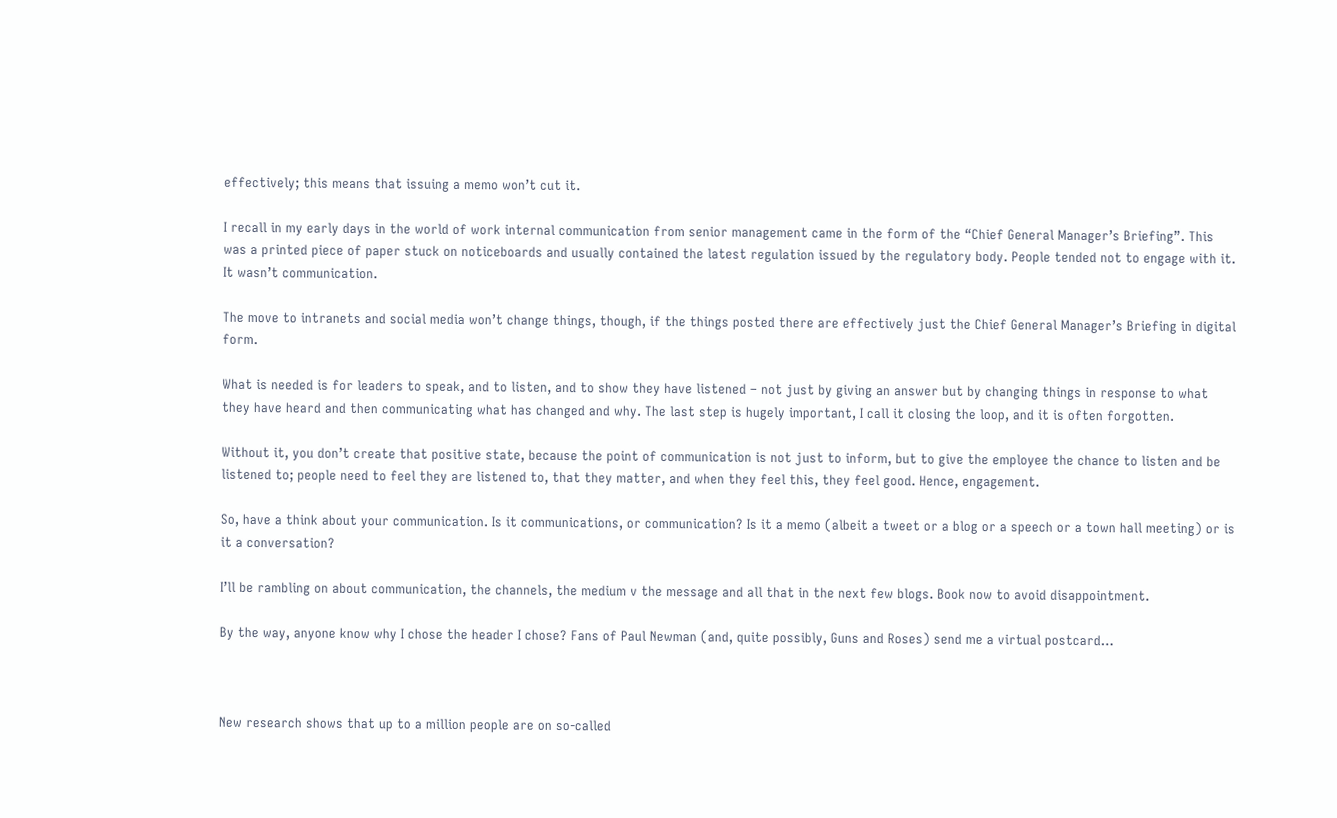effectively; this means that issuing a memo won’t cut it.

I recall in my early days in the world of work internal communication from senior management came in the form of the “Chief General Manager’s Briefing”. This was a printed piece of paper stuck on noticeboards and usually contained the latest regulation issued by the regulatory body. People tended not to engage with it. It wasn’t communication.

The move to intranets and social media won’t change things, though, if the things posted there are effectively just the Chief General Manager’s Briefing in digital form.

What is needed is for leaders to speak, and to listen, and to show they have listened – not just by giving an answer but by changing things in response to what they have heard and then communicating what has changed and why. The last step is hugely important, I call it closing the loop, and it is often forgotten.

Without it, you don’t create that positive state, because the point of communication is not just to inform, but to give the employee the chance to listen and be listened to; people need to feel they are listened to, that they matter, and when they feel this, they feel good. Hence, engagement.

So, have a think about your communication. Is it communications, or communication? Is it a memo (albeit a tweet or a blog or a speech or a town hall meeting) or is it a conversation?

I’ll be rambling on about communication, the channels, the medium v the message and all that in the next few blogs. Book now to avoid disappointment.

By the way, anyone know why I chose the header I chose? Fans of Paul Newman (and, quite possibly, Guns and Roses) send me a virtual postcard…



New research shows that up to a million people are on so-called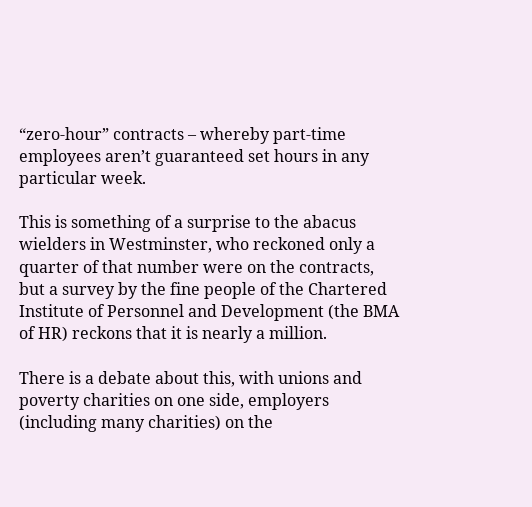“zero-hour” contracts – whereby part-time employees aren’t guaranteed set hours in any particular week.

This is something of a surprise to the abacus wielders in Westminster, who reckoned only a quarter of that number were on the contracts, but a survey by the fine people of the Chartered Institute of Personnel and Development (the BMA of HR) reckons that it is nearly a million.

There is a debate about this, with unions and poverty charities on one side, employers (including many charities) on the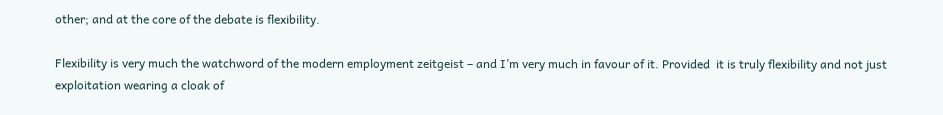other; and at the core of the debate is flexibility.

Flexibility is very much the watchword of the modern employment zeitgeist – and I’m very much in favour of it. Provided  it is truly flexibility and not just exploitation wearing a cloak of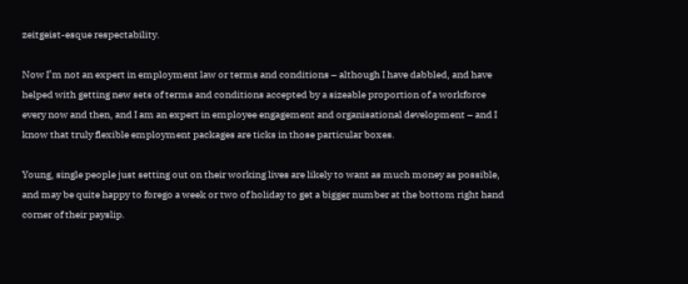zeitgeist-esque respectability.

Now I’m not an expert in employment law or terms and conditions – although I have dabbled, and have helped with getting new sets of terms and conditions accepted by a sizeable proportion of a workforce every now and then, and I am an expert in employee engagement and organisational development – and I know that truly flexible employment packages are ticks in those particular boxes.

Young, single people just setting out on their working lives are likely to want as much money as possible, and may be quite happy to forego a week or two of holiday to get a bigger number at the bottom right hand corner of their payslip.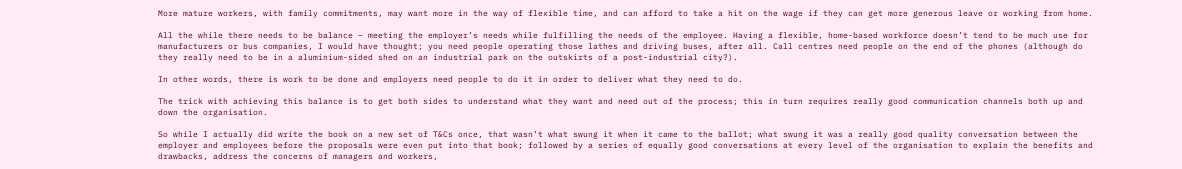More mature workers, with family commitments, may want more in the way of flexible time, and can afford to take a hit on the wage if they can get more generous leave or working from home.

All the while there needs to be balance – meeting the employer’s needs while fulfilling the needs of the employee. Having a flexible, home-based workforce doesn’t tend to be much use for manufacturers or bus companies, I would have thought; you need people operating those lathes and driving buses, after all. Call centres need people on the end of the phones (although do they really need to be in a aluminium-sided shed on an industrial park on the outskirts of a post-industrial city?).

In other words, there is work to be done and employers need people to do it in order to deliver what they need to do.

The trick with achieving this balance is to get both sides to understand what they want and need out of the process; this in turn requires really good communication channels both up and down the organisation.

So while I actually did write the book on a new set of T&Cs once, that wasn’t what swung it when it came to the ballot; what swung it was a really good quality conversation between the employer and employees before the proposals were even put into that book; followed by a series of equally good conversations at every level of the organisation to explain the benefits and drawbacks, address the concerns of managers and workers,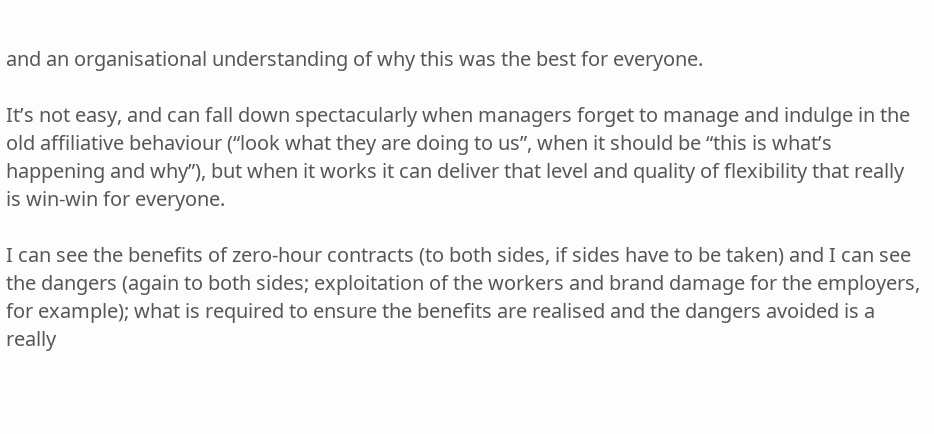and an organisational understanding of why this was the best for everyone.

It’s not easy, and can fall down spectacularly when managers forget to manage and indulge in the old affiliative behaviour (“look what they are doing to us”, when it should be “this is what’s happening and why”), but when it works it can deliver that level and quality of flexibility that really is win-win for everyone.

I can see the benefits of zero-hour contracts (to both sides, if sides have to be taken) and I can see the dangers (again to both sides; exploitation of the workers and brand damage for the employers, for example); what is required to ensure the benefits are realised and the dangers avoided is a really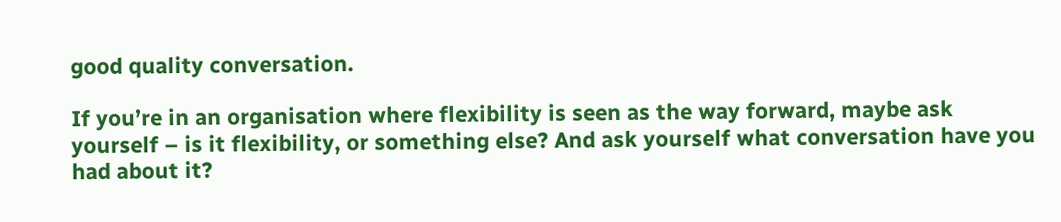good quality conversation.

If you’re in an organisation where flexibility is seen as the way forward, maybe ask yourself – is it flexibility, or something else? And ask yourself what conversation have you had about it?